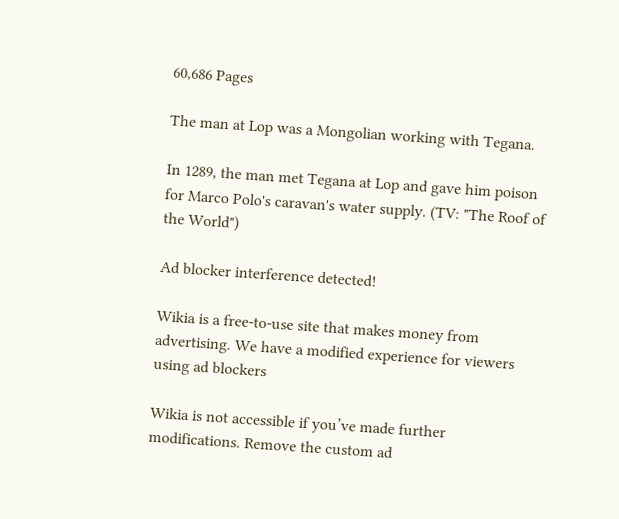60,686 Pages

The man at Lop was a Mongolian working with Tegana.

In 1289, the man met Tegana at Lop and gave him poison for Marco Polo's caravan's water supply. (TV: "The Roof of the World")

Ad blocker interference detected!

Wikia is a free-to-use site that makes money from advertising. We have a modified experience for viewers using ad blockers

Wikia is not accessible if you’ve made further modifications. Remove the custom ad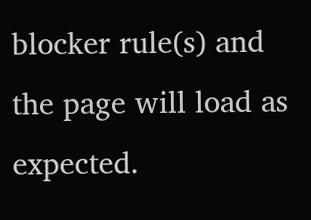blocker rule(s) and the page will load as expected.